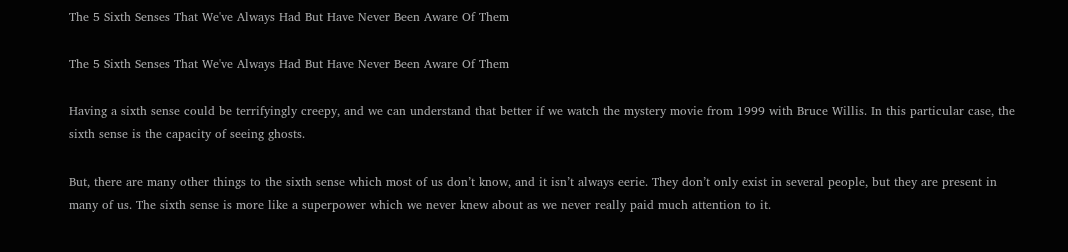The 5 Sixth Senses That We've Always Had But Have Never Been Aware Of Them

The 5 Sixth Senses That We've Always Had But Have Never Been Aware Of Them

Having a sixth sense could be terrifyingly creepy, and we can understand that better if we watch the mystery movie from 1999 with Bruce Willis. In this particular case, the sixth sense is the capacity of seeing ghosts.

But, there are many other things to the sixth sense which most of us don’t know, and it isn’t always eerie. They don’t only exist in several people, but they are present in many of us. The sixth sense is more like a superpower which we never knew about as we never really paid much attention to it.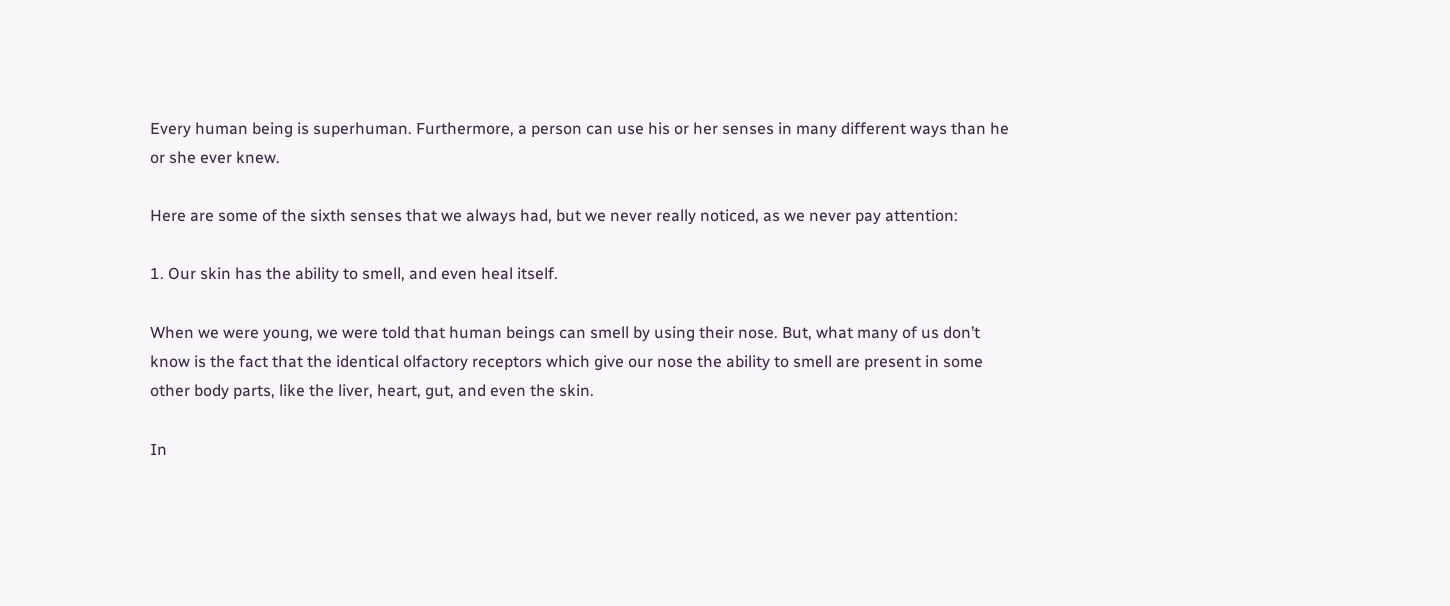Every human being is superhuman. Furthermore, a person can use his or her senses in many different ways than he or she ever knew.

Here are some of the sixth senses that we always had, but we never really noticed, as we never pay attention:

1. Our skin has the ability to smell, and even heal itself.

When we were young, we were told that human beings can smell by using their nose. But, what many of us don’t know is the fact that the identical olfactory receptors which give our nose the ability to smell are present in some other body parts, like the liver, heart, gut, and even the skin.

In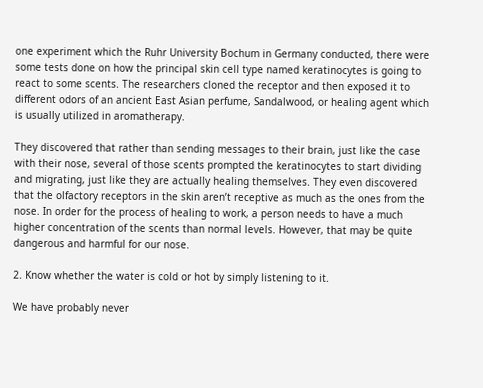one experiment which the Ruhr University Bochum in Germany conducted, there were some tests done on how the principal skin cell type named keratinocytes is going to react to some scents. The researchers cloned the receptor and then exposed it to different odors of an ancient East Asian perfume, Sandalwood, or healing agent which is usually utilized in aromatherapy.

They discovered that rather than sending messages to their brain, just like the case with their nose, several of those scents prompted the keratinocytes to start dividing and migrating, just like they are actually healing themselves. They even discovered that the olfactory receptors in the skin aren’t receptive as much as the ones from the nose. In order for the process of healing to work, a person needs to have a much higher concentration of the scents than normal levels. However, that may be quite dangerous and harmful for our nose.

2. Know whether the water is cold or hot by simply listening to it.

We have probably never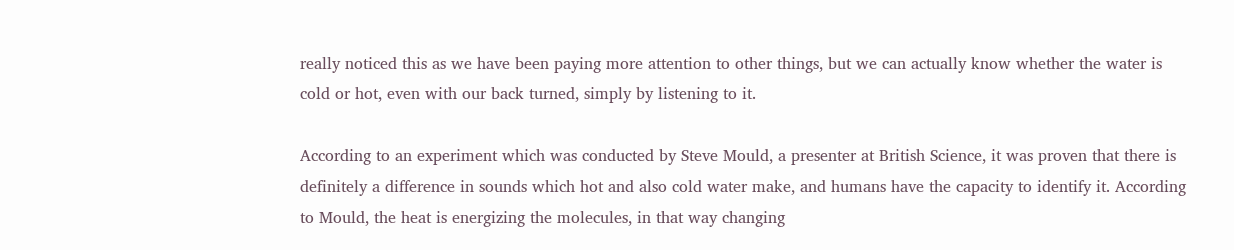really noticed this as we have been paying more attention to other things, but we can actually know whether the water is cold or hot, even with our back turned, simply by listening to it.

According to an experiment which was conducted by Steve Mould, a presenter at British Science, it was proven that there is definitely a difference in sounds which hot and also cold water make, and humans have the capacity to identify it. According to Mould, the heat is energizing the molecules, in that way changing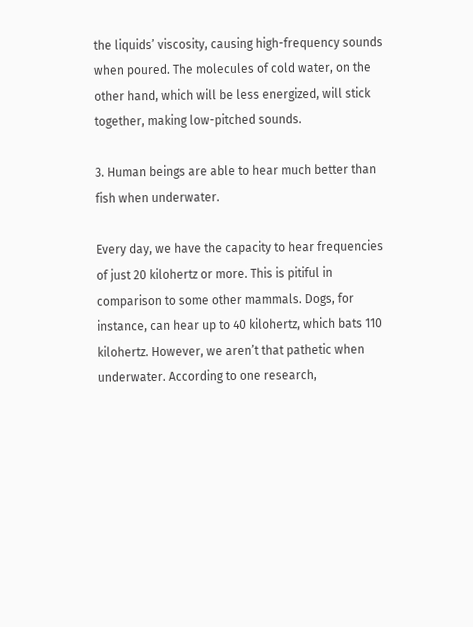the liquids’ viscosity, causing high-frequency sounds when poured. The molecules of cold water, on the other hand, which will be less energized, will stick together, making low-pitched sounds.

3. Human beings are able to hear much better than fish when underwater.

Every day, we have the capacity to hear frequencies of just 20 kilohertz or more. This is pitiful in comparison to some other mammals. Dogs, for instance, can hear up to 40 kilohertz, which bats 110 kilohertz. However, we aren’t that pathetic when underwater. According to one research,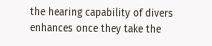the hearing capability of divers enhances once they take the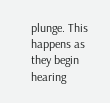plunge. This happens as they begin hearing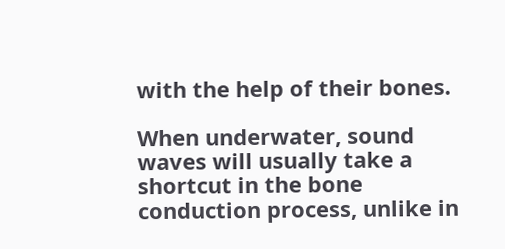with the help of their bones.

When underwater, sound waves will usually take a shortcut in the bone conduction process, unlike in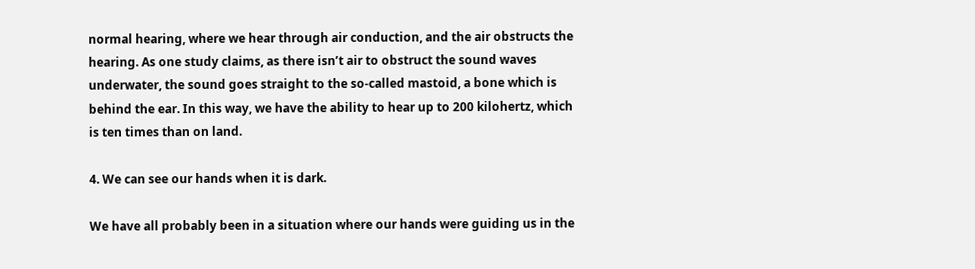normal hearing, where we hear through air conduction, and the air obstructs the hearing. As one study claims, as there isn’t air to obstruct the sound waves underwater, the sound goes straight to the so-called mastoid, a bone which is behind the ear. In this way, we have the ability to hear up to 200 kilohertz, which is ten times than on land.

4. We can see our hands when it is dark.

We have all probably been in a situation where our hands were guiding us in the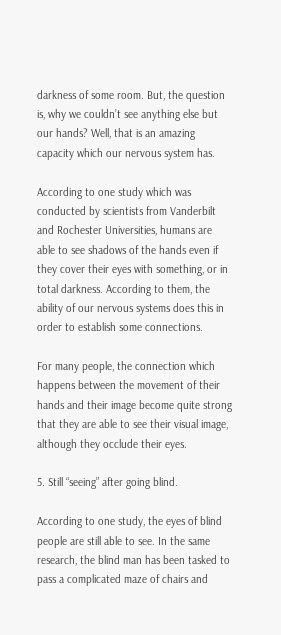darkness of some room. But, the question is, why we couldn’t see anything else but our hands? Well, that is an amazing capacity which our nervous system has.

According to one study which was conducted by scientists from Vanderbilt and Rochester Universities, humans are able to see shadows of the hands even if they cover their eyes with something, or in total darkness. According to them, the ability of our nervous systems does this in order to establish some connections.

For many people, the connection which happens between the movement of their hands and their image become quite strong that they are able to see their visual image, although they occlude their eyes.

5. Still “seeing” after going blind.

According to one study, the eyes of blind people are still able to see. In the same research, the blind man has been tasked to pass a complicated maze of chairs and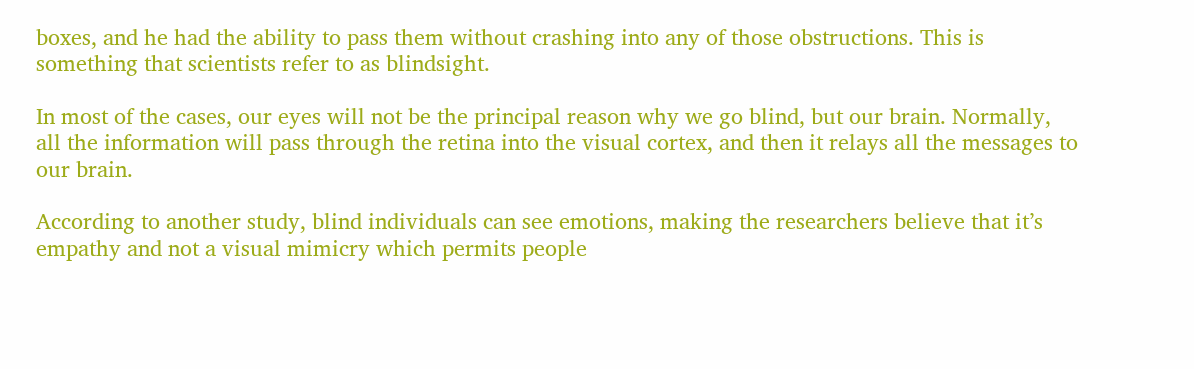boxes, and he had the ability to pass them without crashing into any of those obstructions. This is something that scientists refer to as blindsight.

In most of the cases, our eyes will not be the principal reason why we go blind, but our brain. Normally, all the information will pass through the retina into the visual cortex, and then it relays all the messages to our brain.

According to another study, blind individuals can see emotions, making the researchers believe that it’s empathy and not a visual mimicry which permits people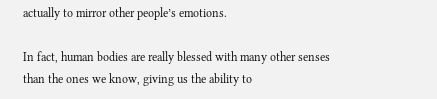actually to mirror other people’s emotions.

In fact, human bodies are really blessed with many other senses than the ones we know, giving us the ability to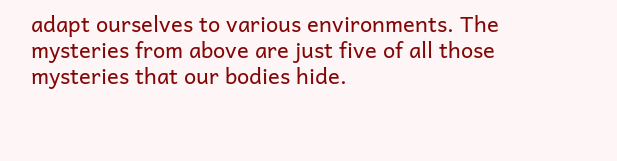adapt ourselves to various environments. The mysteries from above are just five of all those mysteries that our bodies hide.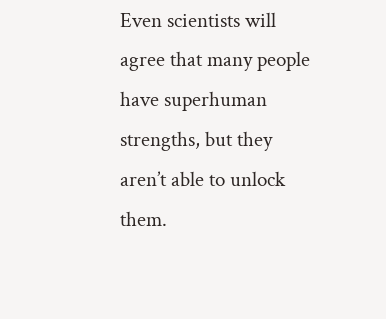Even scientists will agree that many people have superhuman strengths, but they aren’t able to unlock them.